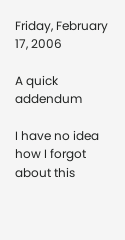Friday, February 17, 2006

A quick addendum

I have no idea how I forgot about this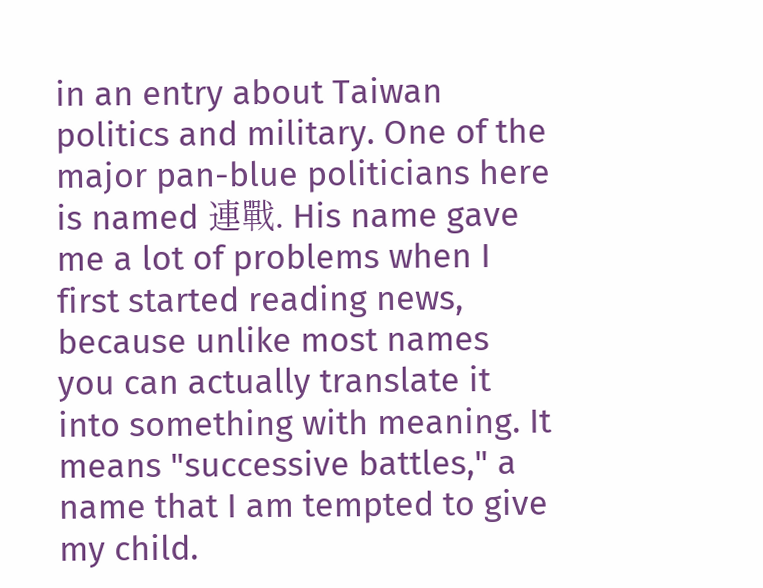in an entry about Taiwan politics and military. One of the major pan-blue politicians here is named 連戰. His name gave me a lot of problems when I first started reading news, because unlike most names you can actually translate it into something with meaning. It means "successive battles," a name that I am tempted to give my child.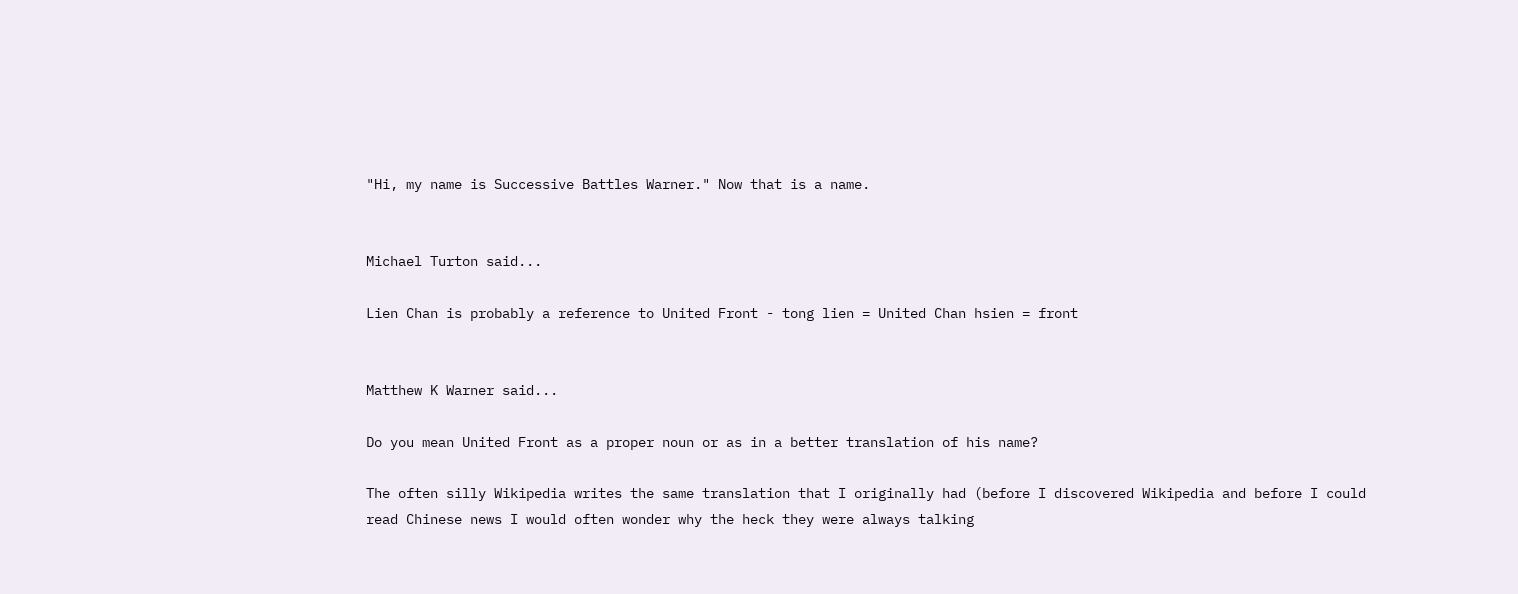"Hi, my name is Successive Battles Warner." Now that is a name.


Michael Turton said...

Lien Chan is probably a reference to United Front - tong lien = United Chan hsien = front


Matthew K Warner said...

Do you mean United Front as a proper noun or as in a better translation of his name?

The often silly Wikipedia writes the same translation that I originally had (before I discovered Wikipedia and before I could read Chinese news I would often wonder why the heck they were always talking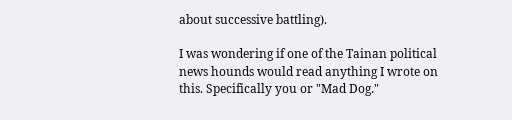about successive battling).

I was wondering if one of the Tainan political news hounds would read anything I wrote on this. Specifically you or "Mad Dog."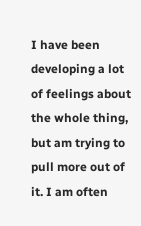I have been developing a lot of feelings about the whole thing, but am trying to pull more out of it. I am often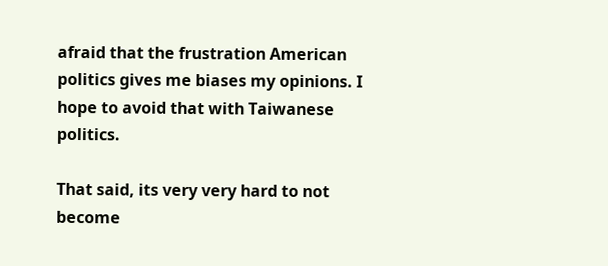afraid that the frustration American politics gives me biases my opinions. I hope to avoid that with Taiwanese politics.

That said, its very very hard to not become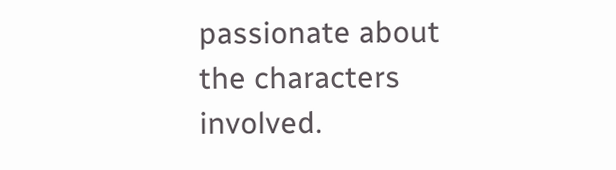passionate about the characters involved.